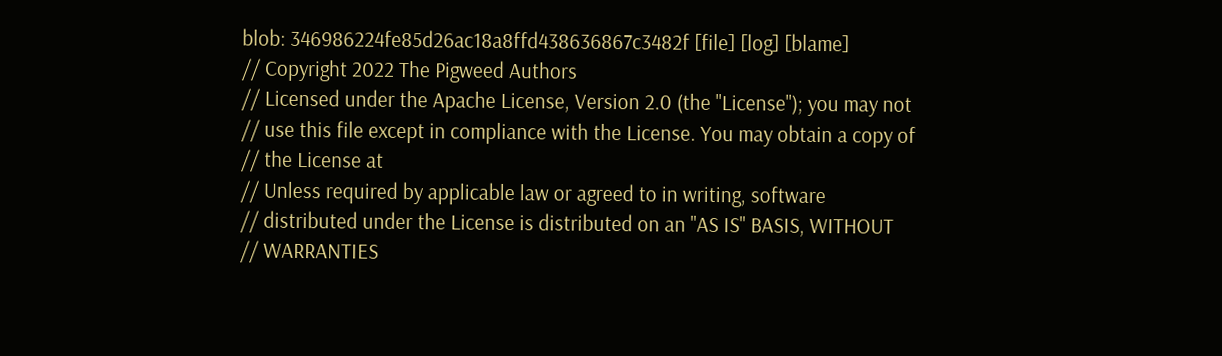blob: 346986224fe85d26ac18a8ffd438636867c3482f [file] [log] [blame]
// Copyright 2022 The Pigweed Authors
// Licensed under the Apache License, Version 2.0 (the "License"); you may not
// use this file except in compliance with the License. You may obtain a copy of
// the License at
// Unless required by applicable law or agreed to in writing, software
// distributed under the License is distributed on an "AS IS" BASIS, WITHOUT
// WARRANTIES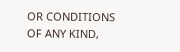OR CONDITIONS OF ANY KIND,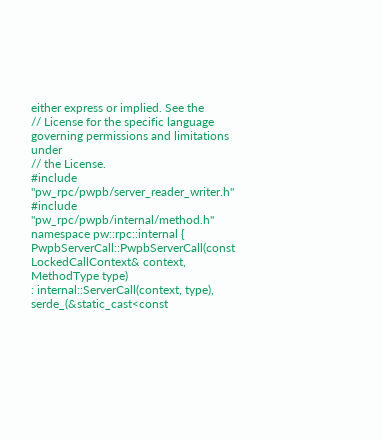either express or implied. See the
// License for the specific language governing permissions and limitations under
// the License.
#include "pw_rpc/pwpb/server_reader_writer.h"
#include "pw_rpc/pwpb/internal/method.h"
namespace pw::rpc::internal {
PwpbServerCall::PwpbServerCall(const LockedCallContext& context,
MethodType type)
: internal::ServerCall(context, type),
serde_(&static_cast<const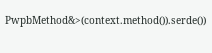PwpbMethod&>(context.method()).serde())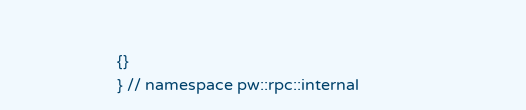{}
} // namespace pw::rpc::internal